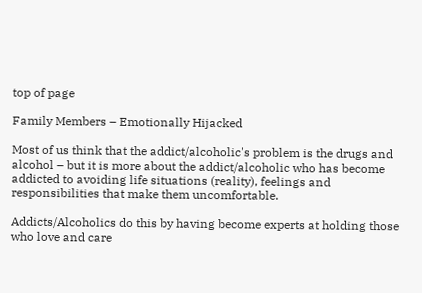top of page

Family Members – Emotionally Hijacked

Most of us think that the addict/alcoholic's problem is the drugs and alcohol – but it is more about the addict/alcoholic who has become addicted to avoiding life situations (reality), feelings and responsibilities that make them uncomfortable.

Addicts/Alcoholics do this by having become experts at holding those who love and care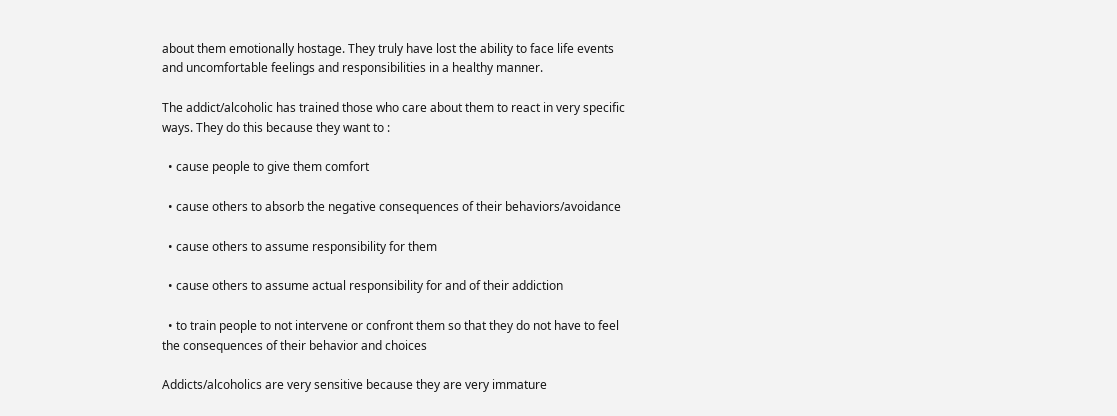about them emotionally hostage. They truly have lost the ability to face life events and uncomfortable feelings and responsibilities in a healthy manner.

The addict/alcoholic has trained those who care about them to react in very specific ways. They do this because they want to :

  • cause people to give them comfort

  • cause others to absorb the negative consequences of their behaviors/avoidance

  • cause others to assume responsibility for them

  • cause others to assume actual responsibility for and of their addiction

  • to train people to not intervene or confront them so that they do not have to feel the consequences of their behavior and choices

Addicts/alcoholics are very sensitive because they are very immature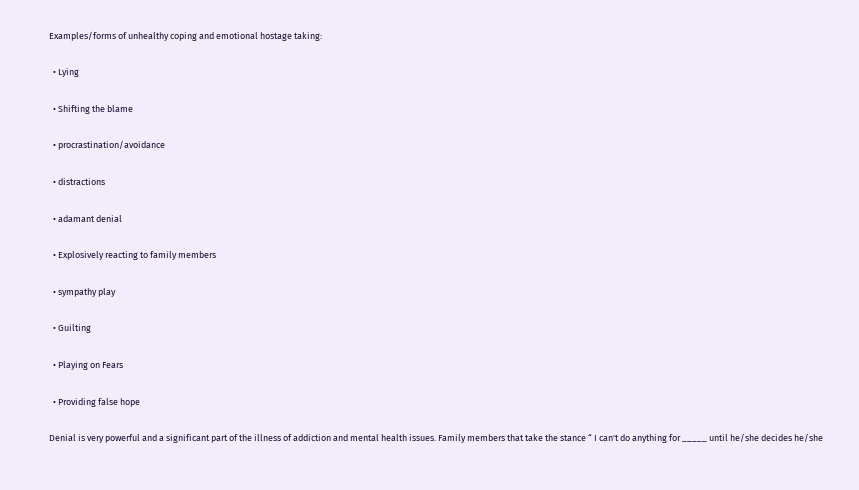Examples/forms of unhealthy coping and emotional hostage taking:

  • Lying

  • Shifting the blame

  • procrastination/avoidance

  • distractions

  • adamant denial

  • Explosively reacting to family members

  • sympathy play

  • Guilting

  • Playing on Fears

  • Providing false hope

Denial is very powerful and a significant part of the illness of addiction and mental health issues. Family members that take the stance “ I can't do anything for _____ until he/she decides he/she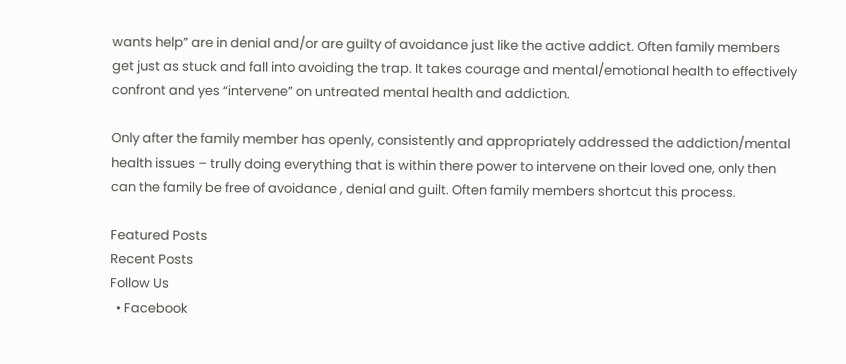wants help” are in denial and/or are guilty of avoidance just like the active addict. Often family members get just as stuck and fall into avoiding the trap. It takes courage and mental/emotional health to effectively confront and yes “intervene” on untreated mental health and addiction.

Only after the family member has openly, consistently and appropriately addressed the addiction/mental health issues – trully doing everything that is within there power to intervene on their loved one, only then can the family be free of avoidance , denial and guilt. Often family members shortcut this process.

Featured Posts
Recent Posts
Follow Us
  • Facebook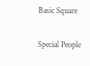Basic Square

Special People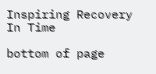Inspiring Recovery In Time

bottom of page